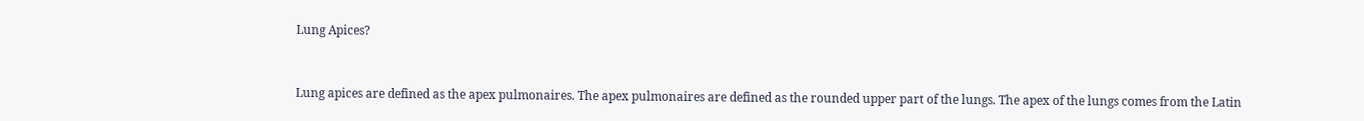Lung Apices?


Lung apices are defined as the apex pulmonaires. The apex pulmonaires are defined as the rounded upper part of the lungs. The apex of the lungs comes from the Latin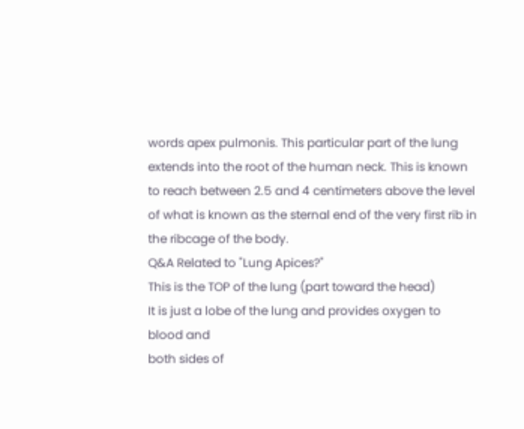words apex pulmonis. This particular part of the lung extends into the root of the human neck. This is known to reach between 2.5 and 4 centimeters above the level of what is known as the sternal end of the very first rib in the ribcage of the body.
Q&A Related to "Lung Apices?"
This is the TOP of the lung (part toward the head)
It is just a lobe of the lung and provides oxygen to blood and
both sides of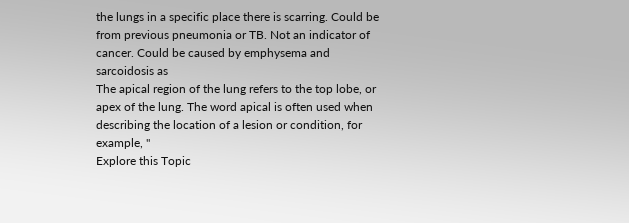the lungs in a specific place there is scarring. Could be from previous pneumonia or TB. Not an indicator of cancer. Could be caused by emphysema and sarcoidosis as
The apical region of the lung refers to the top lobe, or apex of the lung. The word apical is often used when describing the location of a lesion or condition, for example, "
Explore this Topic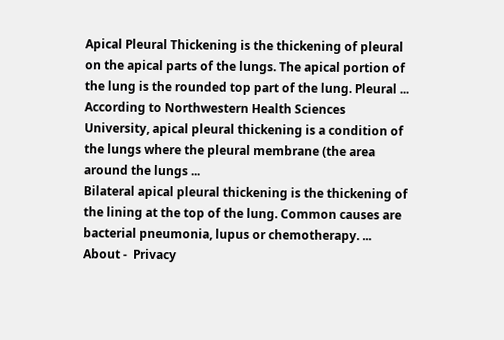Apical Pleural Thickening is the thickening of pleural on the apical parts of the lungs. The apical portion of the lung is the rounded top part of the lung. Pleural ...
According to Northwestern Health Sciences University, apical pleural thickening is a condition of the lungs where the pleural membrane (the area around the lungs ...
Bilateral apical pleural thickening is the thickening of the lining at the top of the lung. Common causes are bacterial pneumonia, lupus or chemotherapy. ...
About -  Privacy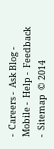-  Careers -  Ask Blog -  Mobile -  Help -  Feedback  -  Sitemap  © 2014